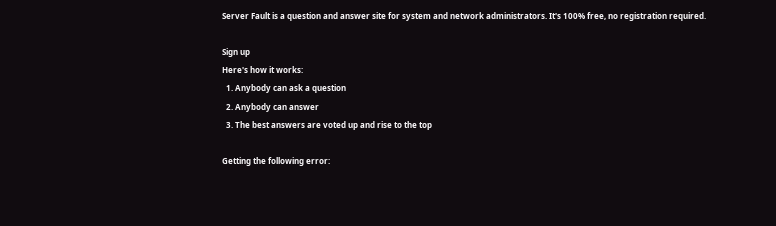Server Fault is a question and answer site for system and network administrators. It's 100% free, no registration required.

Sign up
Here's how it works:
  1. Anybody can ask a question
  2. Anybody can answer
  3. The best answers are voted up and rise to the top

Getting the following error: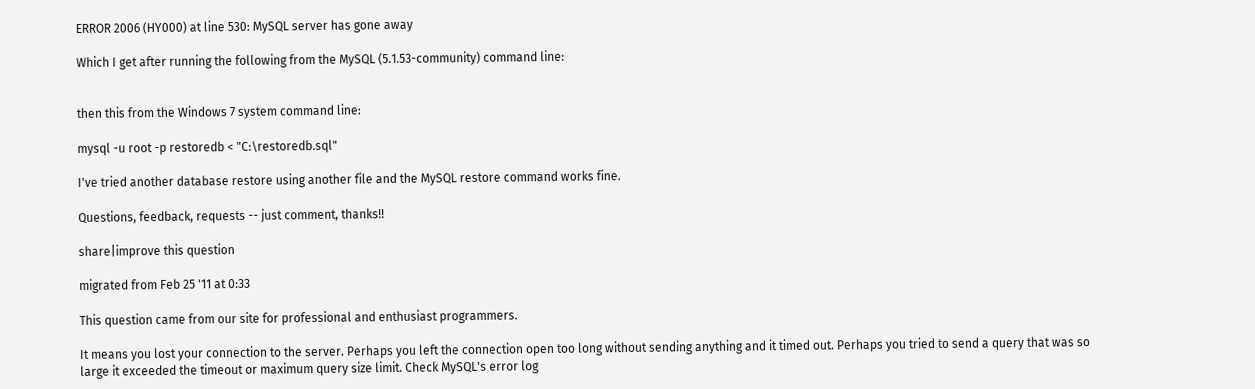ERROR 2006 (HY000) at line 530: MySQL server has gone away

Which I get after running the following from the MySQL (5.1.53-community) command line:


then this from the Windows 7 system command line:

mysql -u root -p restoredb < "C:\restoredb.sql"

I've tried another database restore using another file and the MySQL restore command works fine.

Questions, feedback, requests -- just comment, thanks!!

share|improve this question

migrated from Feb 25 '11 at 0:33

This question came from our site for professional and enthusiast programmers.

It means you lost your connection to the server. Perhaps you left the connection open too long without sending anything and it timed out. Perhaps you tried to send a query that was so large it exceeded the timeout or maximum query size limit. Check MySQL's error log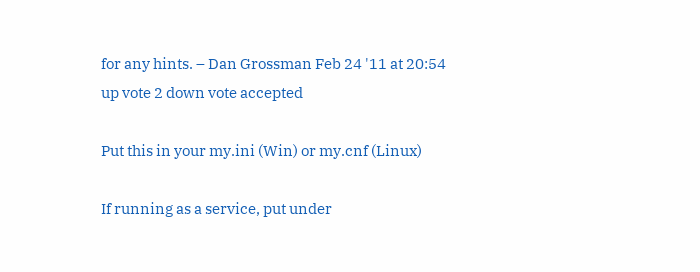for any hints. – Dan Grossman Feb 24 '11 at 20:54
up vote 2 down vote accepted

Put this in your my.ini (Win) or my.cnf (Linux)

If running as a service, put under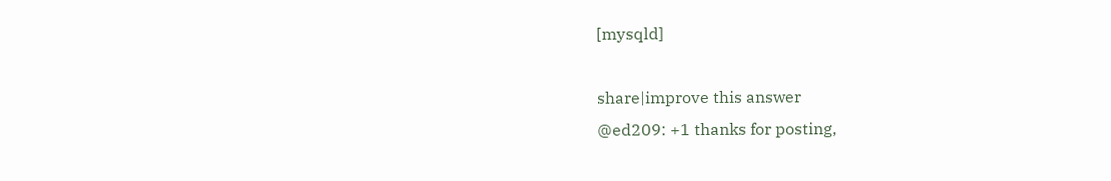[mysqld]

share|improve this answer
@ed209: +1 thanks for posting,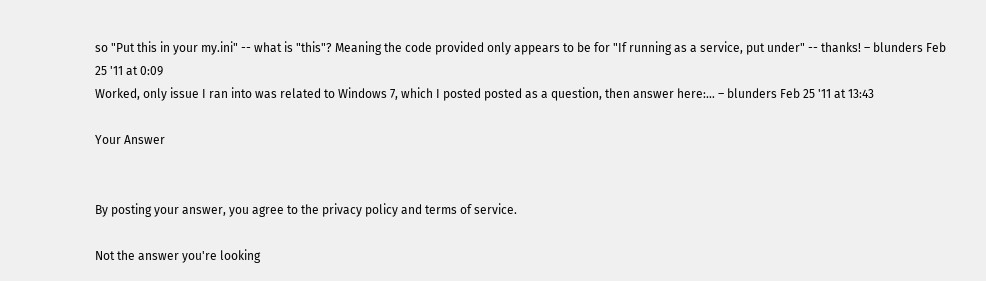so "Put this in your my.ini" -- what is "this"? Meaning the code provided only appears to be for "If running as a service, put under" -- thanks! – blunders Feb 25 '11 at 0:09
Worked, only issue I ran into was related to Windows 7, which I posted posted as a question, then answer here:… – blunders Feb 25 '11 at 13:43

Your Answer


By posting your answer, you agree to the privacy policy and terms of service.

Not the answer you're looking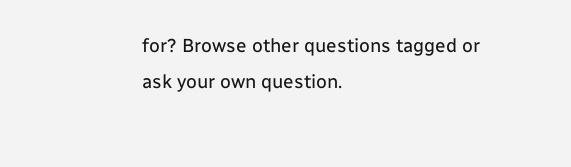for? Browse other questions tagged or ask your own question.